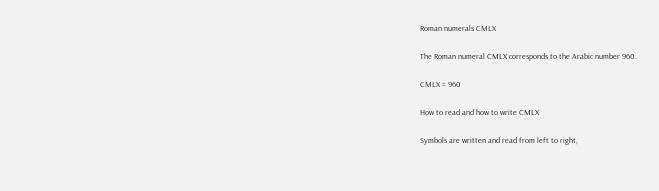Roman numerals CMLX

The Roman numeral CMLX corresponds to the Arabic number 960.

CMLX = 960

How to read and how to write CMLX

Symbols are written and read from left to right,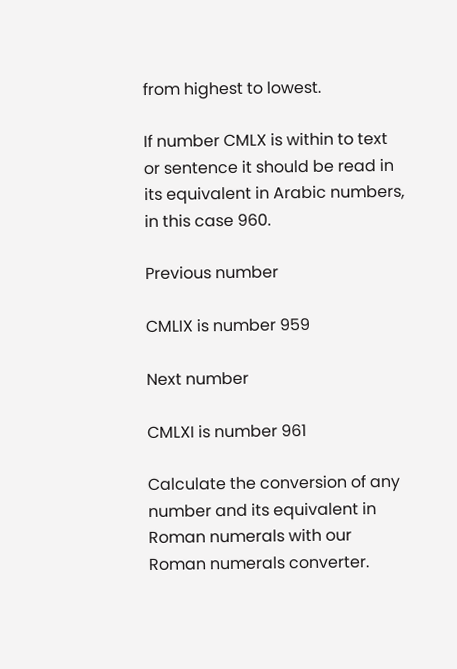from highest to lowest.

If number CMLX is within to text or sentence it should be read in its equivalent in Arabic numbers, in this case 960.

Previous number

CMLIX is number 959

Next number

CMLXI is number 961

Calculate the conversion of any number and its equivalent in Roman numerals with our Roman numerals converter.